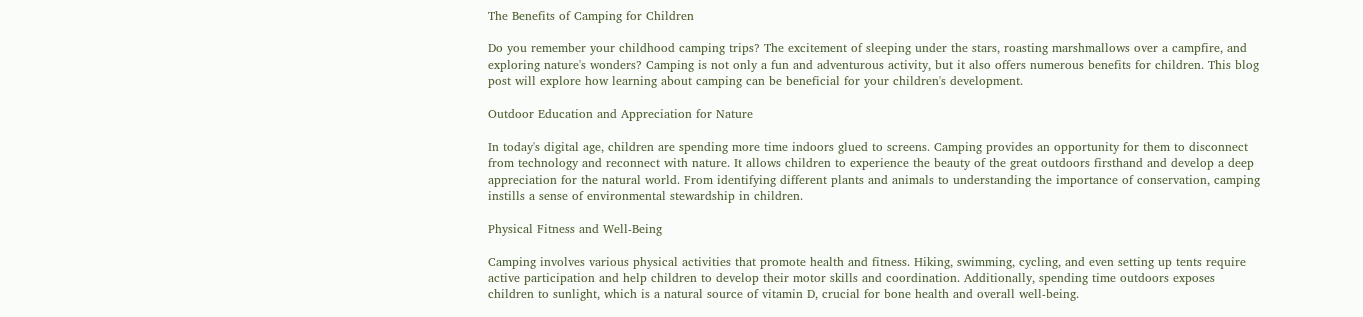The Benefits of Camping for Children

Do you remember your childhood camping trips? The excitement of sleeping under the stars, roasting marshmallows over a campfire, and exploring nature's wonders? Camping is not only a fun and adventurous activity, but it also offers numerous benefits for children. This blog post will explore how learning about camping can be beneficial for your children's development.

Outdoor Education and Appreciation for Nature

In today's digital age, children are spending more time indoors glued to screens. Camping provides an opportunity for them to disconnect from technology and reconnect with nature. It allows children to experience the beauty of the great outdoors firsthand and develop a deep appreciation for the natural world. From identifying different plants and animals to understanding the importance of conservation, camping instills a sense of environmental stewardship in children.

Physical Fitness and Well-Being

Camping involves various physical activities that promote health and fitness. Hiking, swimming, cycling, and even setting up tents require active participation and help children to develop their motor skills and coordination. Additionally, spending time outdoors exposes children to sunlight, which is a natural source of vitamin D, crucial for bone health and overall well-being.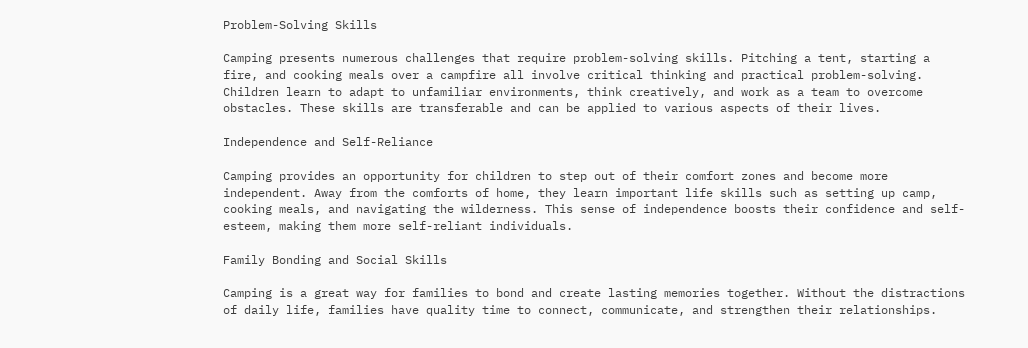Problem-Solving Skills

Camping presents numerous challenges that require problem-solving skills. Pitching a tent, starting a fire, and cooking meals over a campfire all involve critical thinking and practical problem-solving. Children learn to adapt to unfamiliar environments, think creatively, and work as a team to overcome obstacles. These skills are transferable and can be applied to various aspects of their lives.

Independence and Self-Reliance

Camping provides an opportunity for children to step out of their comfort zones and become more independent. Away from the comforts of home, they learn important life skills such as setting up camp, cooking meals, and navigating the wilderness. This sense of independence boosts their confidence and self-esteem, making them more self-reliant individuals.

Family Bonding and Social Skills

Camping is a great way for families to bond and create lasting memories together. Without the distractions of daily life, families have quality time to connect, communicate, and strengthen their relationships.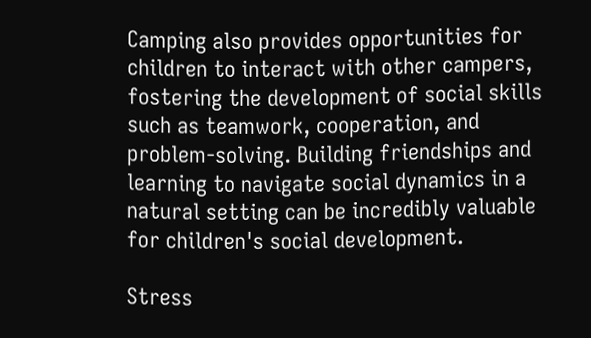Camping also provides opportunities for children to interact with other campers, fostering the development of social skills such as teamwork, cooperation, and problem-solving. Building friendships and learning to navigate social dynamics in a natural setting can be incredibly valuable for children's social development.

Stress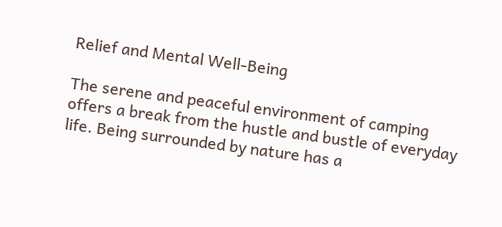Relief and Mental Well-Being

The serene and peaceful environment of camping offers a break from the hustle and bustle of everyday life. Being surrounded by nature has a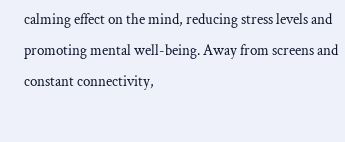calming effect on the mind, reducing stress levels and promoting mental well-being. Away from screens and constant connectivity,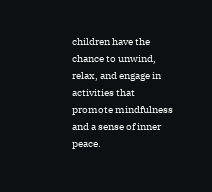children have the chance to unwind, relax, and engage in activities that promote mindfulness and a sense of inner peace.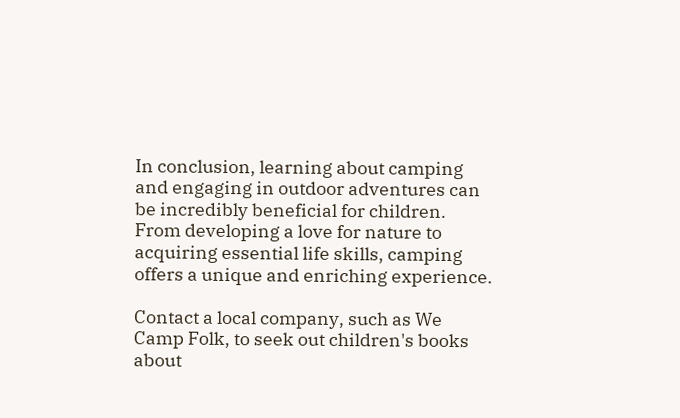In conclusion, learning about camping and engaging in outdoor adventures can be incredibly beneficial for children. From developing a love for nature to acquiring essential life skills, camping offers a unique and enriching experience.

Contact a local company, such as We Camp Folk, to seek out children's books about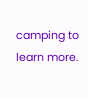camping to learn more.